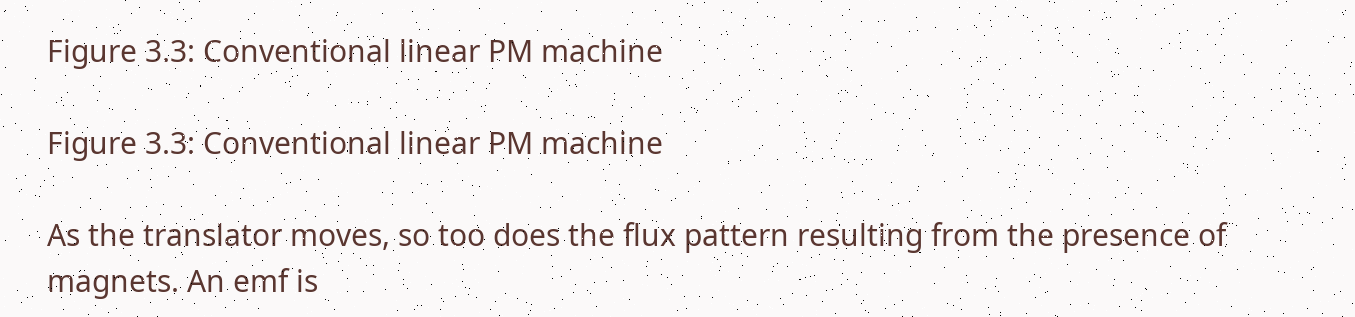Figure 3.3: Conventional linear PM machine

Figure 3.3: Conventional linear PM machine

As the translator moves, so too does the flux pattern resulting from the presence of magnets. An emf is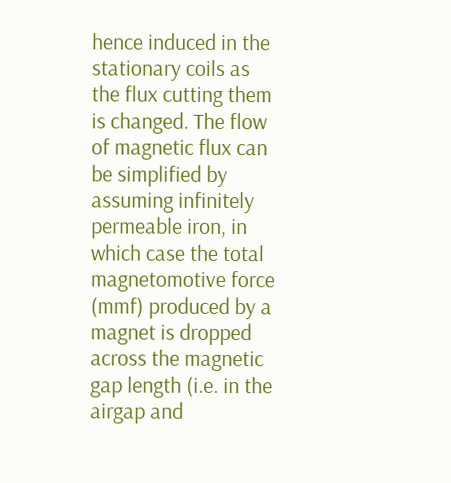hence induced in the stationary coils as the flux cutting them is changed. The flow of magnetic flux can be simplified by assuming infinitely permeable iron, in which case the total magnetomotive force (mmf) produced by a magnet is dropped across the magnetic gap length (i.e. in the airgap and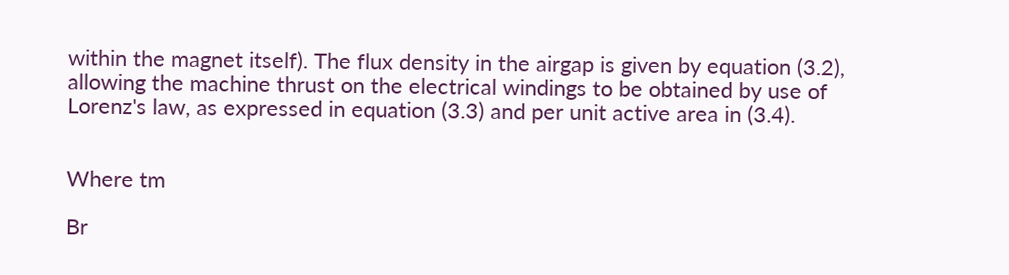within the magnet itself). The flux density in the airgap is given by equation (3.2), allowing the machine thrust on the electrical windings to be obtained by use of Lorenz's law, as expressed in equation (3.3) and per unit active area in (3.4).


Where tm

Br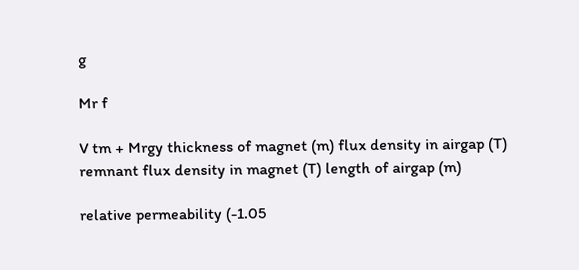g

Mr f

V tm + Mrgy thickness of magnet (m) flux density in airgap (T) remnant flux density in magnet (T) length of airgap (m)

relative permeability (-1.05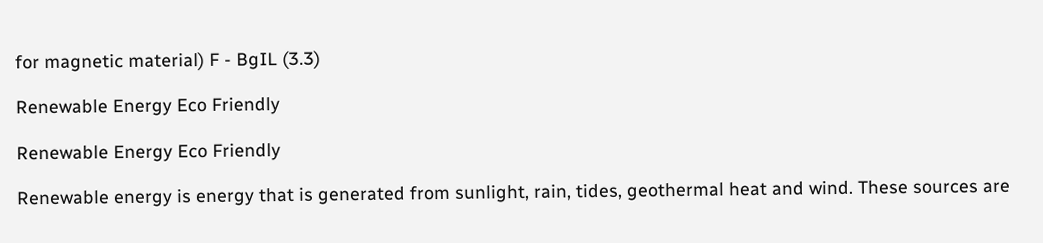for magnetic material) F - BgIL (3.3)

Renewable Energy Eco Friendly

Renewable Energy Eco Friendly

Renewable energy is energy that is generated from sunlight, rain, tides, geothermal heat and wind. These sources are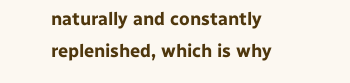naturally and constantly replenished, which is why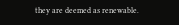they are deemed as renewable.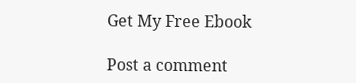Get My Free Ebook

Post a comment